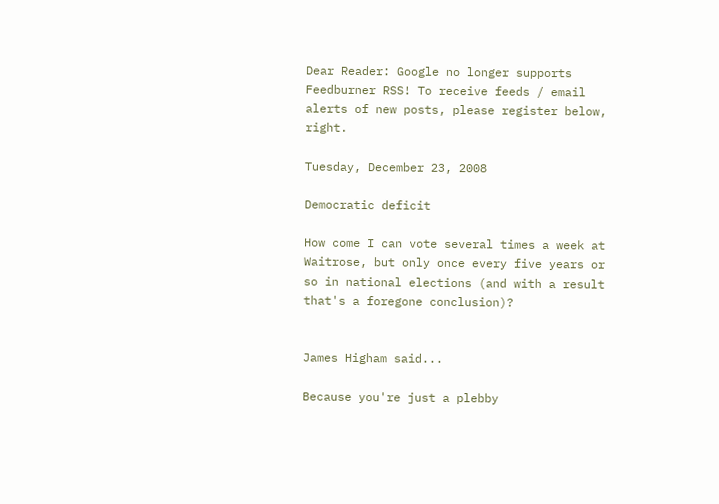Dear Reader: Google no longer supports Feedburner RSS! To receive feeds / email alerts of new posts, please register below, right.

Tuesday, December 23, 2008

Democratic deficit

How come I can vote several times a week at Waitrose, but only once every five years or so in national elections (and with a result that's a foregone conclusion)?


James Higham said...

Because you're just a plebby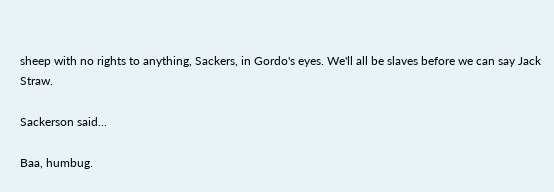sheep with no rights to anything, Sackers, in Gordo's eyes. We'll all be slaves before we can say Jack Straw.

Sackerson said...

Baa, humbug.